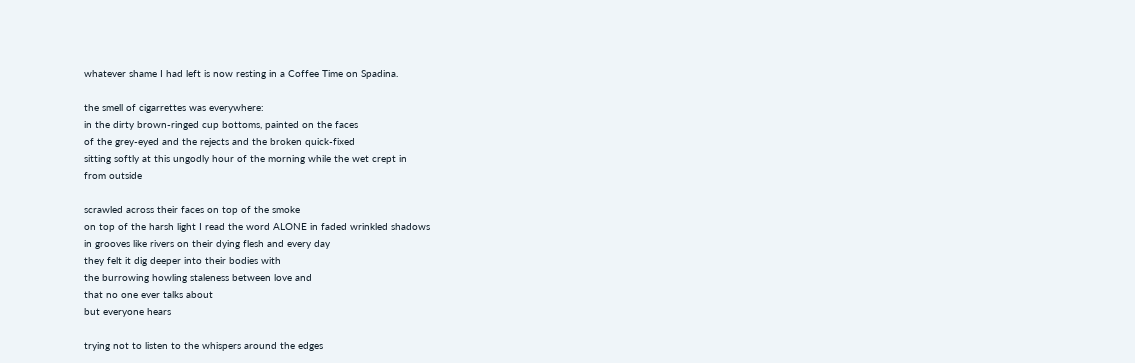whatever shame I had left is now resting in a Coffee Time on Spadina.

the smell of cigarrettes was everywhere:
in the dirty brown-ringed cup bottoms, painted on the faces
of the grey-eyed and the rejects and the broken quick-fixed
sitting softly at this ungodly hour of the morning while the wet crept in
from outside

scrawled across their faces on top of the smoke
on top of the harsh light I read the word ALONE in faded wrinkled shadows
in grooves like rivers on their dying flesh and every day
they felt it dig deeper into their bodies with
the burrowing howling staleness between love and
that no one ever talks about
but everyone hears

trying not to listen to the whispers around the edges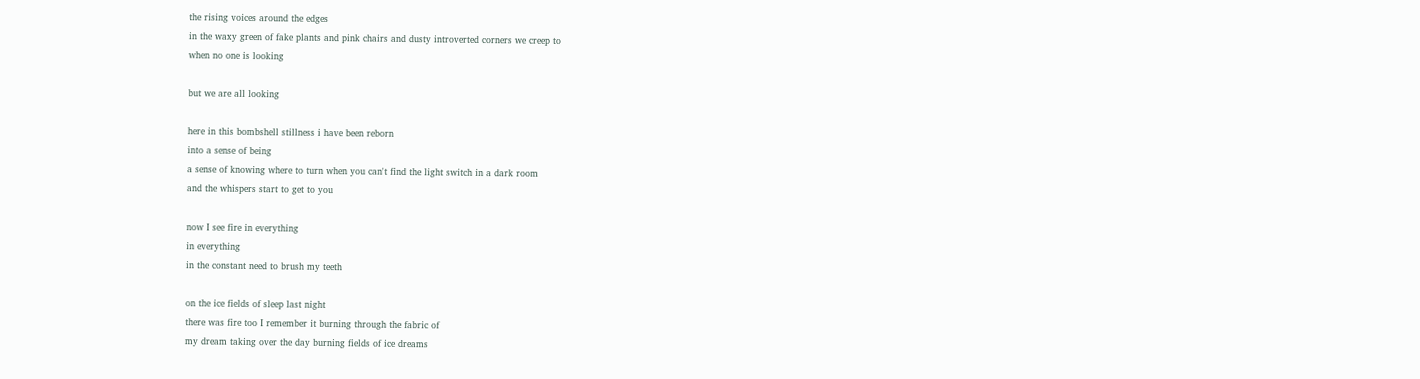the rising voices around the edges
in the waxy green of fake plants and pink chairs and dusty introverted corners we creep to
when no one is looking

but we are all looking

here in this bombshell stillness i have been reborn
into a sense of being
a sense of knowing where to turn when you can't find the light switch in a dark room
and the whispers start to get to you

now I see fire in everything
in everything
in the constant need to brush my teeth

on the ice fields of sleep last night
there was fire too I remember it burning through the fabric of
my dream taking over the day burning fields of ice dreams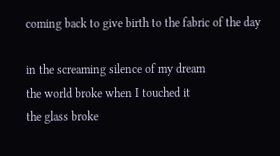coming back to give birth to the fabric of the day

in the screaming silence of my dream
the world broke when I touched it
the glass broke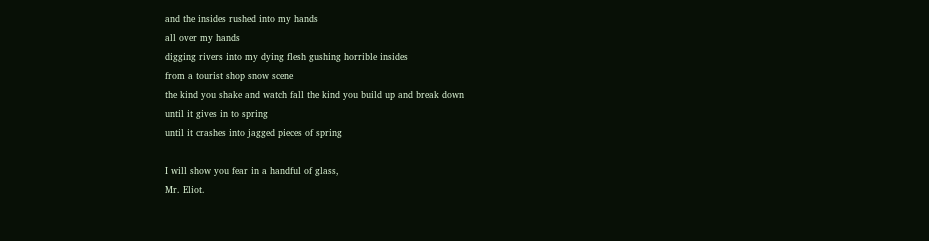and the insides rushed into my hands
all over my hands
digging rivers into my dying flesh gushing horrible insides
from a tourist shop snow scene
the kind you shake and watch fall the kind you build up and break down
until it gives in to spring
until it crashes into jagged pieces of spring

I will show you fear in a handful of glass,
Mr. Eliot.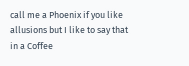call me a Phoenix if you like allusions but I like to say that
in a Coffee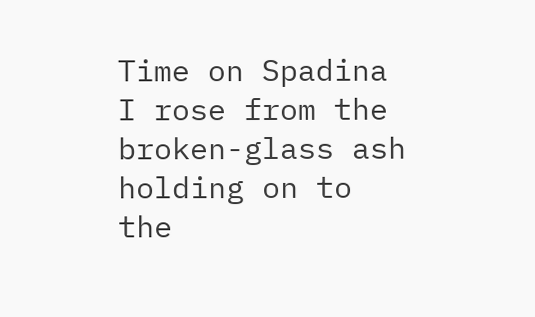Time on Spadina
I rose from the broken-glass ash holding on to
the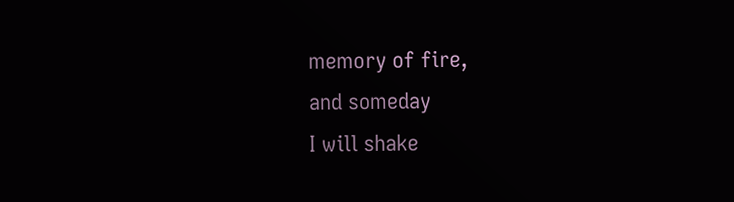memory of fire,
and someday
I will shake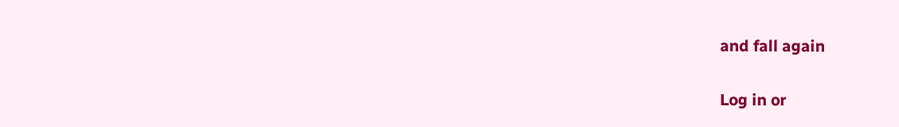and fall again

Log in or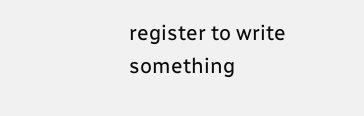register to write something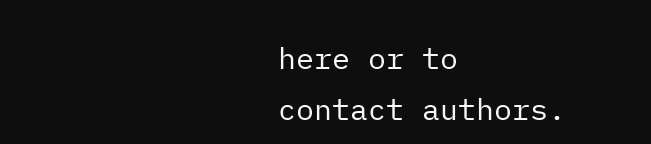here or to contact authors.